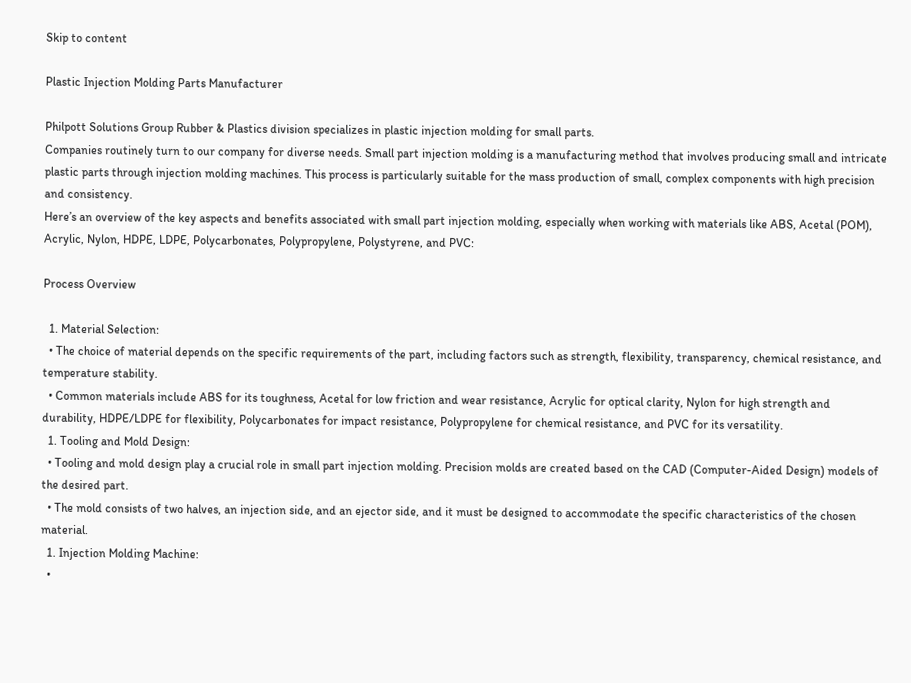Skip to content

Plastic Injection Molding Parts Manufacturer

Philpott Solutions Group Rubber & Plastics division specializes in plastic injection molding for small parts.
Companies routinely turn to our company for diverse needs. Small part injection molding is a manufacturing method that involves producing small and intricate plastic parts through injection molding machines. This process is particularly suitable for the mass production of small, complex components with high precision and consistency.
Here’s an overview of the key aspects and benefits associated with small part injection molding, especially when working with materials like ABS, Acetal (POM), Acrylic, Nylon, HDPE, LDPE, Polycarbonates, Polypropylene, Polystyrene, and PVC:

Process Overview

  1. Material Selection:
  • The choice of material depends on the specific requirements of the part, including factors such as strength, flexibility, transparency, chemical resistance, and temperature stability.
  • Common materials include ABS for its toughness, Acetal for low friction and wear resistance, Acrylic for optical clarity, Nylon for high strength and durability, HDPE/LDPE for flexibility, Polycarbonates for impact resistance, Polypropylene for chemical resistance, and PVC for its versatility.
  1. Tooling and Mold Design:
  • Tooling and mold design play a crucial role in small part injection molding. Precision molds are created based on the CAD (Computer-Aided Design) models of the desired part.
  • The mold consists of two halves, an injection side, and an ejector side, and it must be designed to accommodate the specific characteristics of the chosen material.
  1. Injection Molding Machine:
  •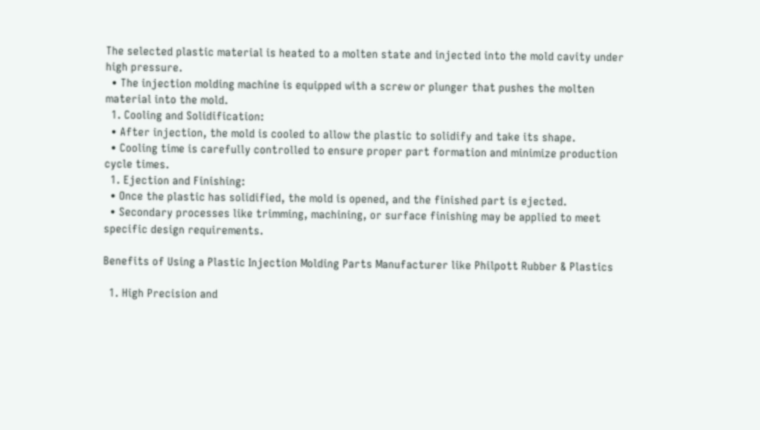The selected plastic material is heated to a molten state and injected into the mold cavity under high pressure.
  • The injection molding machine is equipped with a screw or plunger that pushes the molten material into the mold.
  1. Cooling and Solidification:
  • After injection, the mold is cooled to allow the plastic to solidify and take its shape.
  • Cooling time is carefully controlled to ensure proper part formation and minimize production cycle times.
  1. Ejection and Finishing:
  • Once the plastic has solidified, the mold is opened, and the finished part is ejected.
  • Secondary processes like trimming, machining, or surface finishing may be applied to meet specific design requirements.

Benefits of Using a Plastic Injection Molding Parts Manufacturer like Philpott Rubber & Plastics

  1. High Precision and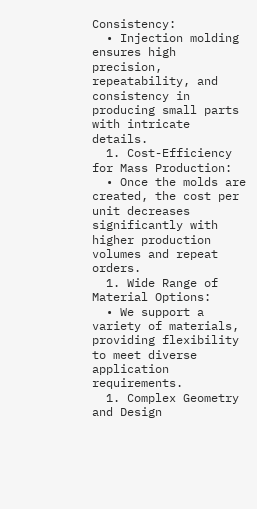Consistency:
  • Injection molding ensures high precision, repeatability, and consistency in producing small parts with intricate details.
  1. Cost-Efficiency for Mass Production:
  • Once the molds are created, the cost per unit decreases significantly with higher production volumes and repeat orders.
  1. Wide Range of Material Options:
  • We support a variety of materials, providing flexibility to meet diverse application requirements.
  1. Complex Geometry and Design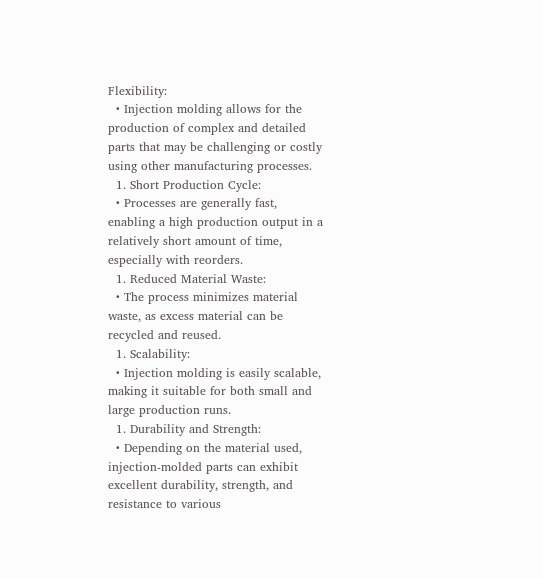Flexibility:
  • Injection molding allows for the production of complex and detailed parts that may be challenging or costly using other manufacturing processes.
  1. Short Production Cycle:
  • Processes are generally fast, enabling a high production output in a relatively short amount of time, especially with reorders.
  1. Reduced Material Waste:
  • The process minimizes material waste, as excess material can be recycled and reused.
  1. Scalability:
  • Injection molding is easily scalable, making it suitable for both small and large production runs.
  1. Durability and Strength:
  • Depending on the material used, injection-molded parts can exhibit excellent durability, strength, and resistance to various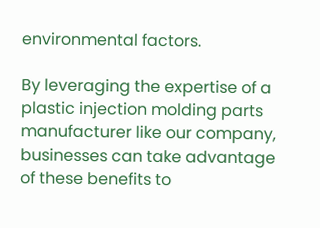environmental factors.

By leveraging the expertise of a plastic injection molding parts manufacturer like our company, businesses can take advantage of these benefits to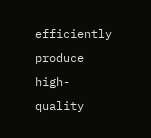efficiently produce high-quality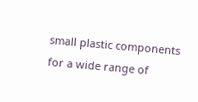small plastic components for a wide range of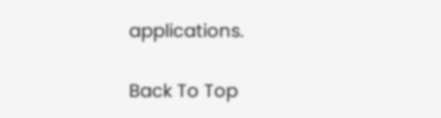applications.

Back To Top